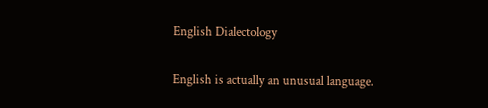English Dialectology


English is actually an unusual language.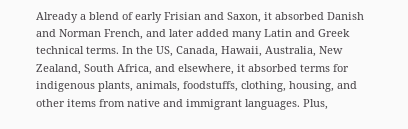Already a blend of early Frisian and Saxon, it absorbed Danish and Norman French, and later added many Latin and Greek technical terms. In the US, Canada, Hawaii, Australia, New Zealand, South Africa, and elsewhere, it absorbed terms for indigenous plants, animals, foodstuffs, clothing, housing, and other items from native and immigrant languages. Plus,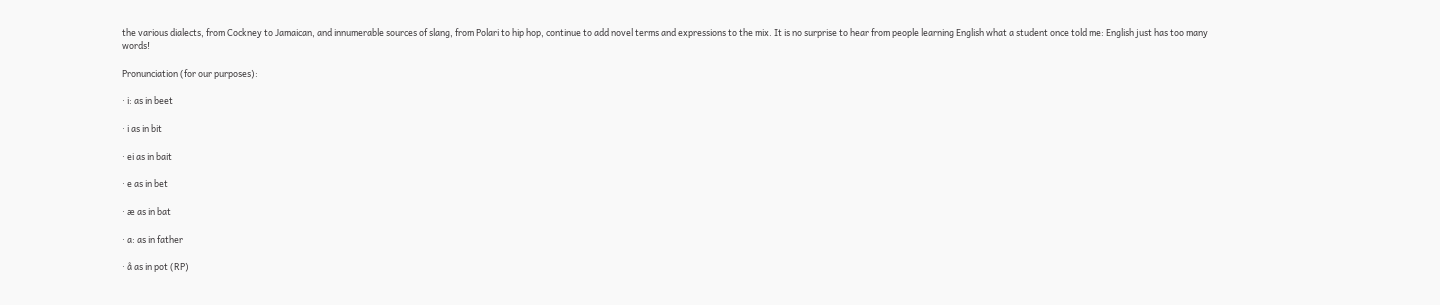the various dialects, from Cockney to Jamaican, and innumerable sources of slang, from Polari to hip hop, continue to add novel terms and expressions to the mix. It is no surprise to hear from people learning English what a student once told me: English just has too many words!

Pronunciation (for our purposes):

· i: as in beet

· i as in bit

· ei as in bait

· e as in bet

· æ as in bat

· a: as in father

· å as in pot (RP)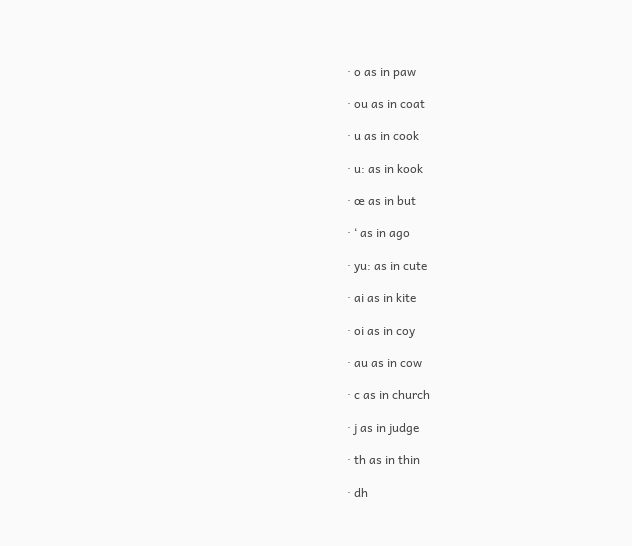· o as in paw

· ou as in coat

· u as in cook

· u: as in kook

· œ as in but

· ‘ as in ago

· yu: as in cute

· ai as in kite

· oi as in coy

· au as in cow

· c as in church

· j as in judge

· th as in thin

· dh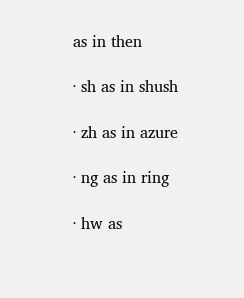as in then

· sh as in shush

· zh as in azure

· ng as in ring

· hw as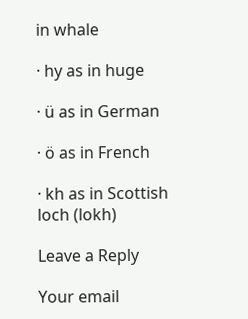in whale

· hy as in huge

· ü as in German

· ö as in French

· kh as in Scottish loch (lokh)

Leave a Reply

Your email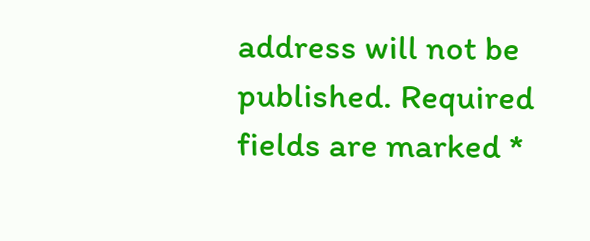address will not be published. Required fields are marked *